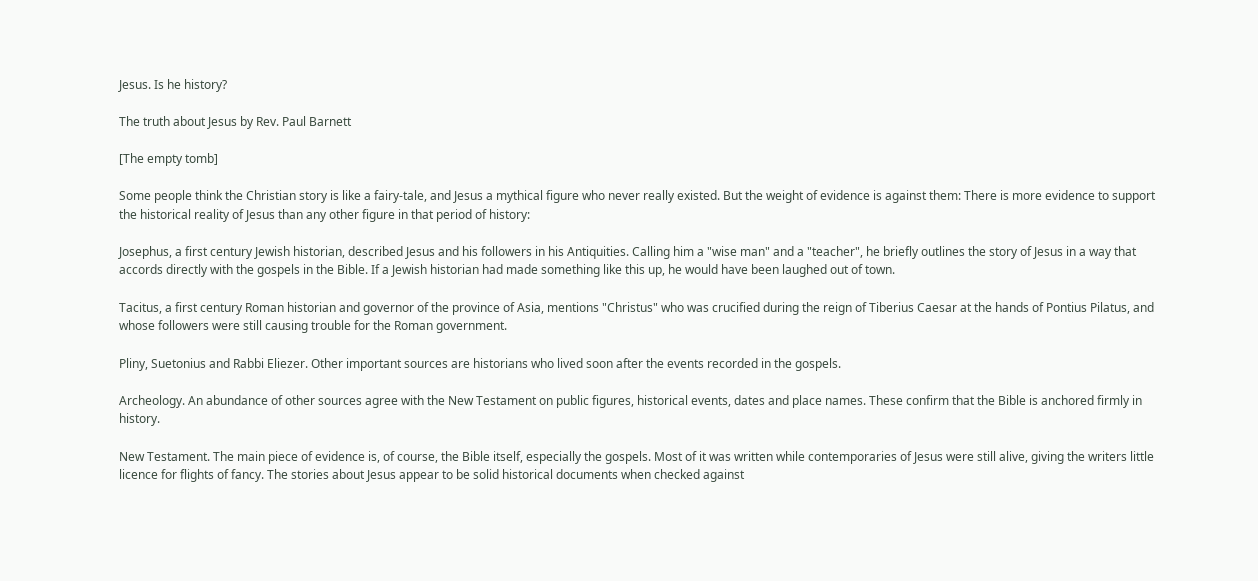Jesus. Is he history?

The truth about Jesus by Rev. Paul Barnett

[The empty tomb]

Some people think the Christian story is like a fairy-tale, and Jesus a mythical figure who never really existed. But the weight of evidence is against them: There is more evidence to support the historical reality of Jesus than any other figure in that period of history:

Josephus, a first century Jewish historian, described Jesus and his followers in his Antiquities. Calling him a "wise man" and a "teacher", he briefly outlines the story of Jesus in a way that accords directly with the gospels in the Bible. If a Jewish historian had made something like this up, he would have been laughed out of town.

Tacitus, a first century Roman historian and governor of the province of Asia, mentions "Christus" who was crucified during the reign of Tiberius Caesar at the hands of Pontius Pilatus, and whose followers were still causing trouble for the Roman government.

Pliny, Suetonius and Rabbi Eliezer. Other important sources are historians who lived soon after the events recorded in the gospels.

Archeology. An abundance of other sources agree with the New Testament on public figures, historical events, dates and place names. These confirm that the Bible is anchored firmly in history.

New Testament. The main piece of evidence is, of course, the Bible itself, especially the gospels. Most of it was written while contemporaries of Jesus were still alive, giving the writers little licence for flights of fancy. The stories about Jesus appear to be solid historical documents when checked against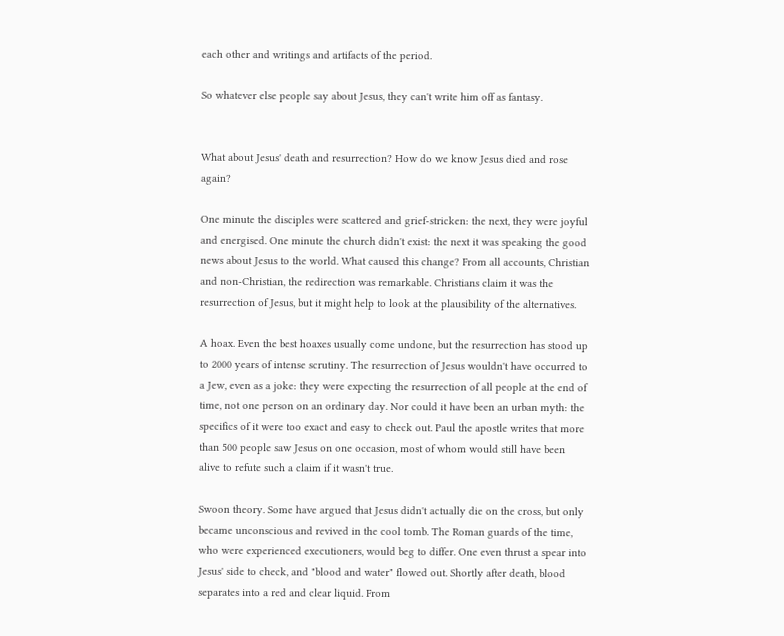each other and writings and artifacts of the period.

So whatever else people say about Jesus, they can't write him off as fantasy.


What about Jesus' death and resurrection? How do we know Jesus died and rose again?

One minute the disciples were scattered and grief-stricken: the next, they were joyful and energised. One minute the church didn't exist: the next it was speaking the good news about Jesus to the world. What caused this change? From all accounts, Christian and non-Christian, the redirection was remarkable. Christians claim it was the resurrection of Jesus, but it might help to look at the plausibility of the alternatives.

A hoax. Even the best hoaxes usually come undone, but the resurrection has stood up to 2000 years of intense scrutiny. The resurrection of Jesus wouldn't have occurred to a Jew, even as a joke: they were expecting the resurrection of all people at the end of time, not one person on an ordinary day. Nor could it have been an urban myth: the specifics of it were too exact and easy to check out. Paul the apostle writes that more than 500 people saw Jesus on one occasion, most of whom would still have been alive to refute such a claim if it wasn't true.

Swoon theory. Some have argued that Jesus didn't actually die on the cross, but only became unconscious and revived in the cool tomb. The Roman guards of the time, who were experienced executioners, would beg to differ. One even thrust a spear into Jesus' side to check, and "blood and water" flowed out. Shortly after death, blood separates into a red and clear liquid. From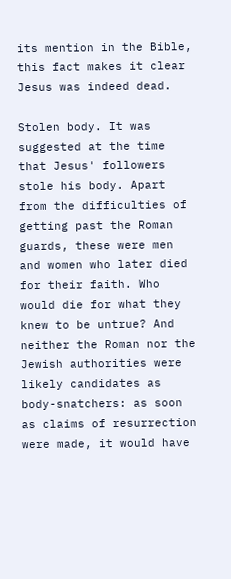its mention in the Bible, this fact makes it clear Jesus was indeed dead.

Stolen body. It was suggested at the time that Jesus' followers stole his body. Apart from the difficulties of getting past the Roman guards, these were men and women who later died for their faith. Who would die for what they knew to be untrue? And neither the Roman nor the Jewish authorities were likely candidates as body-snatchers: as soon as claims of resurrection were made, it would have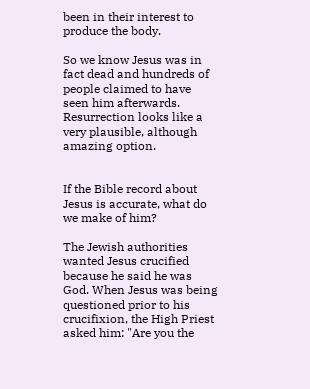been in their interest to produce the body.

So we know Jesus was in fact dead and hundreds of people claimed to have seen him afterwards. Resurrection looks like a very plausible, although amazing option.


If the Bible record about Jesus is accurate, what do we make of him?

The Jewish authorities wanted Jesus crucified because he said he was God. When Jesus was being questioned prior to his crucifixion, the High Priest asked him: "Are you the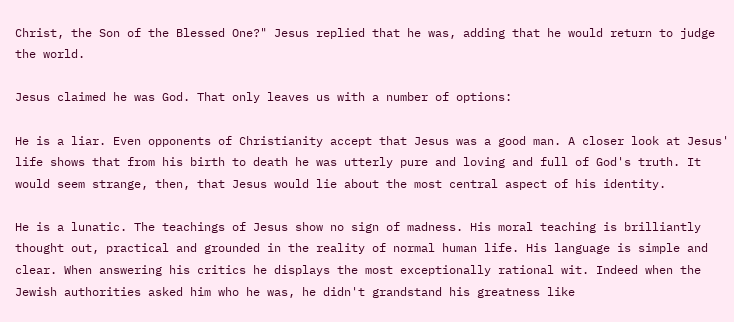Christ, the Son of the Blessed One?" Jesus replied that he was, adding that he would return to judge the world.

Jesus claimed he was God. That only leaves us with a number of options:

He is a liar. Even opponents of Christianity accept that Jesus was a good man. A closer look at Jesus' life shows that from his birth to death he was utterly pure and loving and full of God's truth. It would seem strange, then, that Jesus would lie about the most central aspect of his identity.

He is a lunatic. The teachings of Jesus show no sign of madness. His moral teaching is brilliantly thought out, practical and grounded in the reality of normal human life. His language is simple and clear. When answering his critics he displays the most exceptionally rational wit. Indeed when the Jewish authorities asked him who he was, he didn't grandstand his greatness like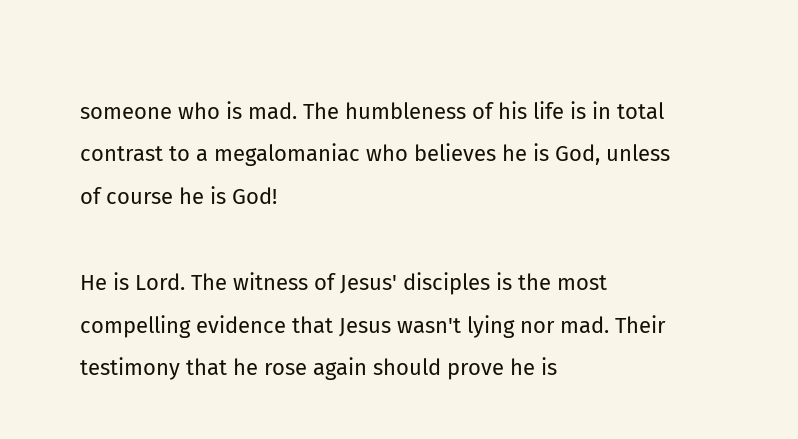someone who is mad. The humbleness of his life is in total contrast to a megalomaniac who believes he is God, unless of course he is God!

He is Lord. The witness of Jesus' disciples is the most compelling evidence that Jesus wasn't lying nor mad. Their testimony that he rose again should prove he is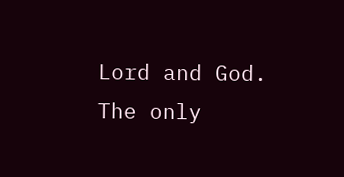Lord and God. The only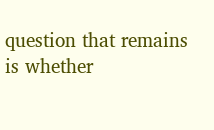question that remains is whether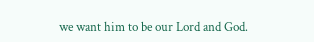we want him to be our Lord and God.